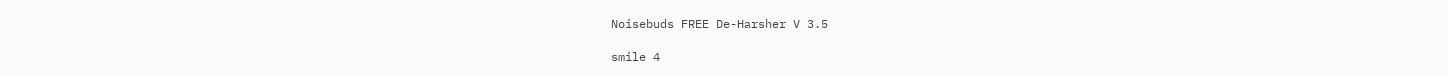Noisebuds FREE De-Harsher V 3.5

smile 4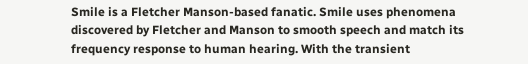Smile is a Fletcher Manson-based fanatic. Smile uses phenomena discovered by Fletcher and Manson to smooth speech and match its frequency response to human hearing. With the transient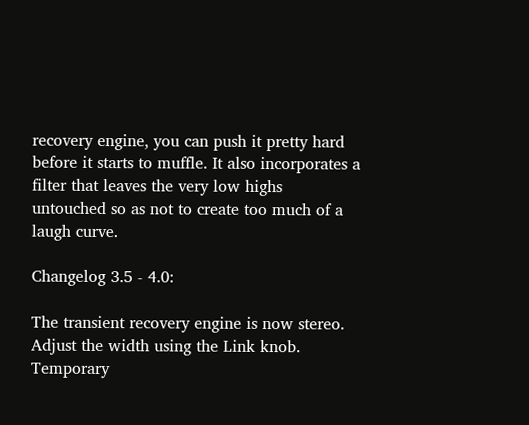recovery engine, you can push it pretty hard before it starts to muffle. It also incorporates a filter that leaves the very low highs untouched so as not to create too much of a laugh curve.

Changelog 3.5 - 4.0:

The transient recovery engine is now stereo. Adjust the width using the Link knob.
Temporary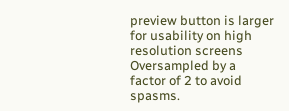preview button is larger for usability on high resolution screens
Oversampled by a factor of 2 to avoid spasms.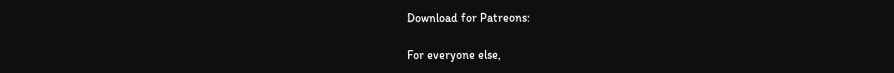Download for Patreons:

For everyone else,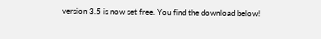version 3.5 is now set free. You find the download below!